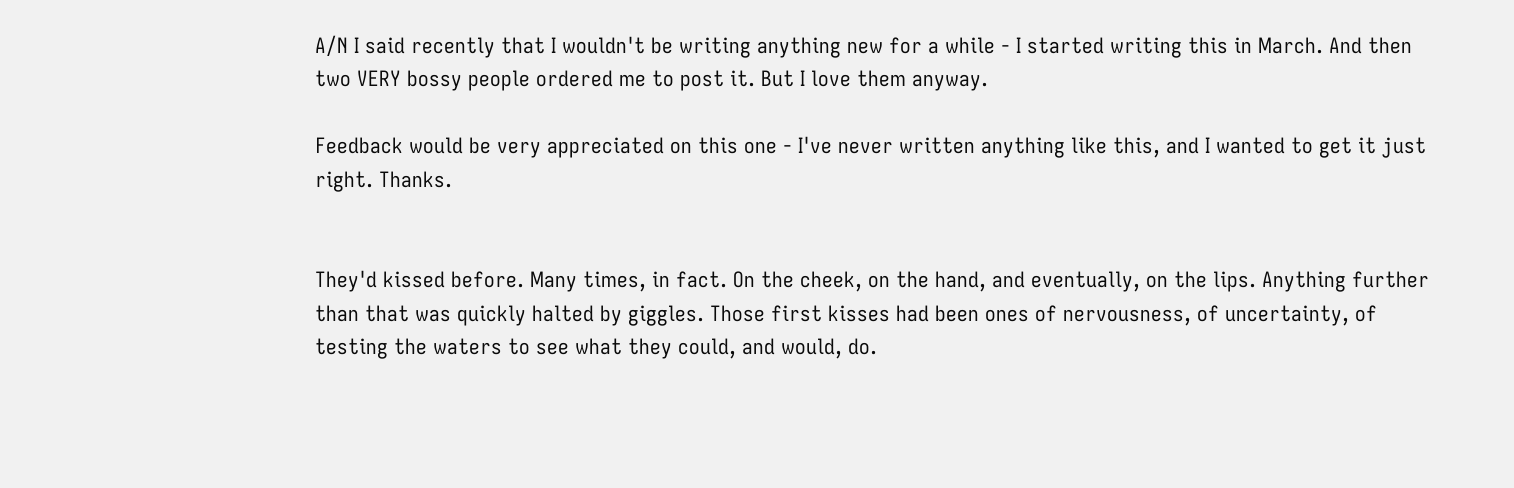A/N I said recently that I wouldn't be writing anything new for a while - I started writing this in March. And then two VERY bossy people ordered me to post it. But I love them anyway.

Feedback would be very appreciated on this one - I've never written anything like this, and I wanted to get it just right. Thanks.


They'd kissed before. Many times, in fact. On the cheek, on the hand, and eventually, on the lips. Anything further than that was quickly halted by giggles. Those first kisses had been ones of nervousness, of uncertainty, of testing the waters to see what they could, and would, do.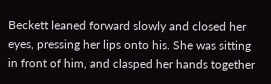Beckett leaned forward slowly and closed her eyes, pressing her lips onto his. She was sitting in front of him, and clasped her hands together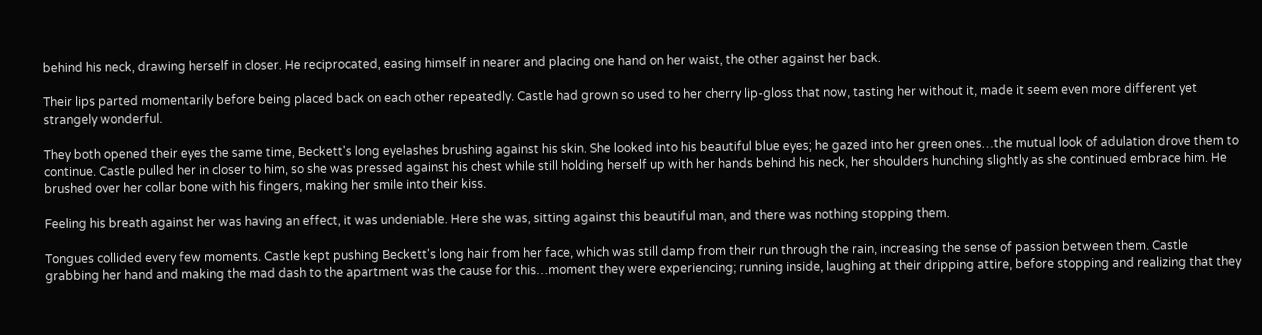behind his neck, drawing herself in closer. He reciprocated, easing himself in nearer and placing one hand on her waist, the other against her back.

Their lips parted momentarily before being placed back on each other repeatedly. Castle had grown so used to her cherry lip-gloss that now, tasting her without it, made it seem even more different yet strangely wonderful.

They both opened their eyes the same time, Beckett's long eyelashes brushing against his skin. She looked into his beautiful blue eyes; he gazed into her green ones…the mutual look of adulation drove them to continue. Castle pulled her in closer to him, so she was pressed against his chest while still holding herself up with her hands behind his neck, her shoulders hunching slightly as she continued embrace him. He brushed over her collar bone with his fingers, making her smile into their kiss.

Feeling his breath against her was having an effect, it was undeniable. Here she was, sitting against this beautiful man, and there was nothing stopping them.

Tongues collided every few moments. Castle kept pushing Beckett's long hair from her face, which was still damp from their run through the rain, increasing the sense of passion between them. Castle grabbing her hand and making the mad dash to the apartment was the cause for this…moment they were experiencing; running inside, laughing at their dripping attire, before stopping and realizing that they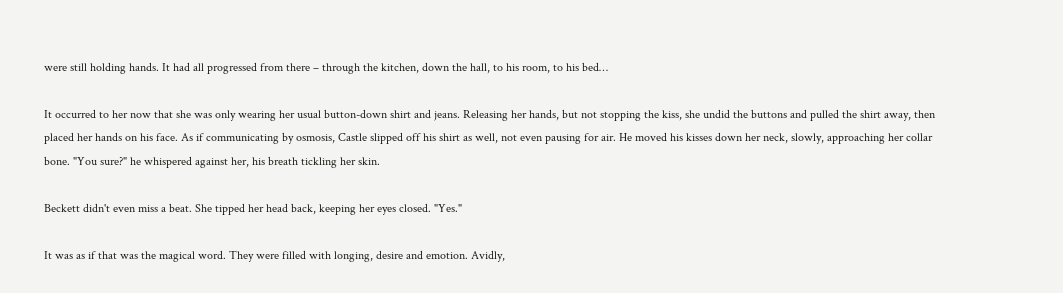were still holding hands. It had all progressed from there – through the kitchen, down the hall, to his room, to his bed…

It occurred to her now that she was only wearing her usual button-down shirt and jeans. Releasing her hands, but not stopping the kiss, she undid the buttons and pulled the shirt away, then placed her hands on his face. As if communicating by osmosis, Castle slipped off his shirt as well, not even pausing for air. He moved his kisses down her neck, slowly, approaching her collar bone. "You sure?" he whispered against her, his breath tickling her skin.

Beckett didn't even miss a beat. She tipped her head back, keeping her eyes closed. "Yes."

It was as if that was the magical word. They were filled with longing, desire and emotion. Avidly,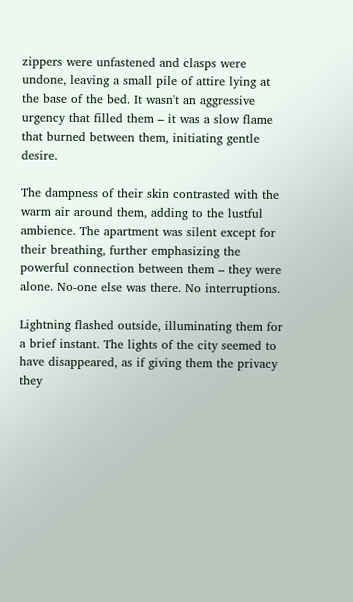zippers were unfastened and clasps were undone, leaving a small pile of attire lying at the base of the bed. It wasn't an aggressive urgency that filled them – it was a slow flame that burned between them, initiating gentle desire.

The dampness of their skin contrasted with the warm air around them, adding to the lustful ambience. The apartment was silent except for their breathing, further emphasizing the powerful connection between them – they were alone. No-one else was there. No interruptions.

Lightning flashed outside, illuminating them for a brief instant. The lights of the city seemed to have disappeared, as if giving them the privacy they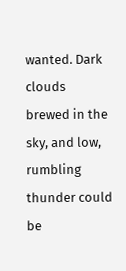wanted. Dark clouds brewed in the sky, and low, rumbling thunder could be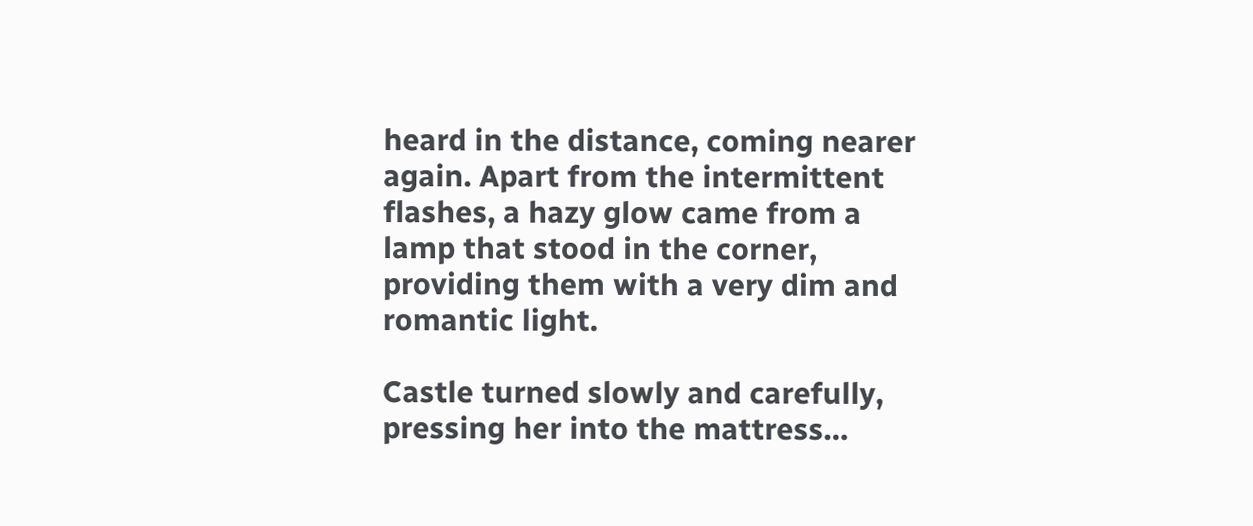heard in the distance, coming nearer again. Apart from the intermittent flashes, a hazy glow came from a lamp that stood in the corner, providing them with a very dim and romantic light.

Castle turned slowly and carefully, pressing her into the mattress…